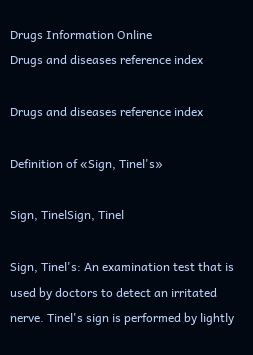Drugs Information Online
Drugs and diseases reference index

Drugs and diseases reference index

Definition of «Sign, Tinel's»

Sign, TinelSign, Tinel

Sign, Tinel's: An examination test that is used by doctors to detect an irritated nerve. Tinel's sign is performed by lightly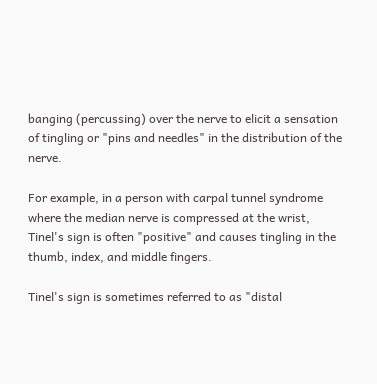banging (percussing) over the nerve to elicit a sensation of tingling or "pins and needles" in the distribution of the nerve.

For example, in a person with carpal tunnel syndrome where the median nerve is compressed at the wrist, Tinel's sign is often "positive" and causes tingling in the thumb, index, and middle fingers.

Tinel's sign is sometimes referred to as "distal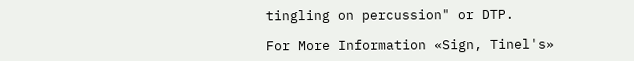tingling on percussion" or DTP.

For More Information «Sign, Tinel's»